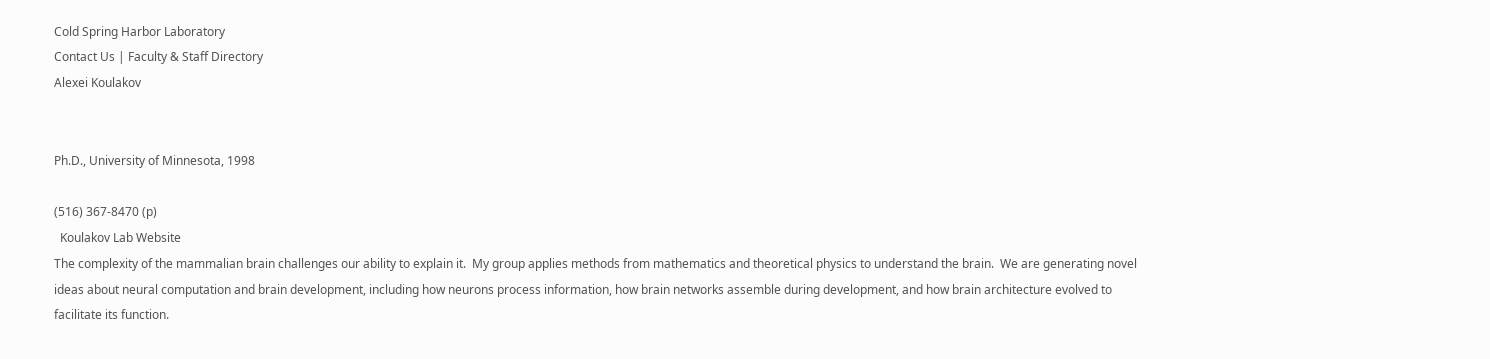Cold Spring Harbor Laboratory
Contact Us | Faculty & Staff Directory
Alexei Koulakov


Ph.D., University of Minnesota, 1998

(516) 367-8470 (p)
  Koulakov Lab Website
The complexity of the mammalian brain challenges our ability to explain it.  My group applies methods from mathematics and theoretical physics to understand the brain.  We are generating novel ideas about neural computation and brain development, including how neurons process information, how brain networks assemble during development, and how brain architecture evolved to facilitate its function.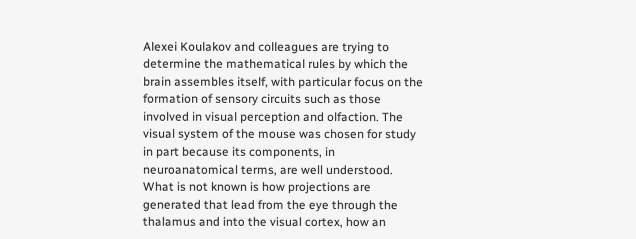Alexei Koulakov and colleagues are trying to determine the mathematical rules by which the brain assembles itself, with particular focus on the formation of sensory circuits such as those involved in visual perception and olfaction. The visual system of the mouse was chosen for study in part because its components, in neuroanatomical terms, are well understood. What is not known is how projections are generated that lead from the eye through the thalamus and into the visual cortex, how an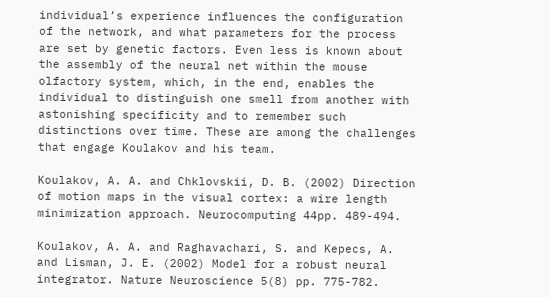individual’s experience influences the configuration of the network, and what parameters for the process are set by genetic factors. Even less is known about the assembly of the neural net within the mouse olfactory system, which, in the end, enables the individual to distinguish one smell from another with astonishing specificity and to remember such distinctions over time. These are among the challenges that engage Koulakov and his team.

Koulakov, A. A. and Chklovskii, D. B. (2002) Direction of motion maps in the visual cortex: a wire length minimization approach. Neurocomputing 44pp. 489-494.

Koulakov, A. A. and Raghavachari, S. and Kepecs, A. and Lisman, J. E. (2002) Model for a robust neural integrator. Nature Neuroscience 5(8) pp. 775-782.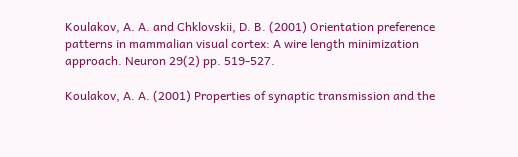Koulakov, A. A. and Chklovskii, D. B. (2001) Orientation preference patterns in mammalian visual cortex: A wire length minimization approach. Neuron 29(2) pp. 519-527.

Koulakov, A. A. (2001) Properties of synaptic transmission and the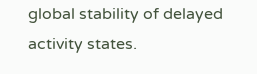global stability of delayed activity states.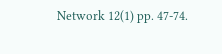Network 12(1) pp. 47-74.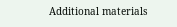Additional materials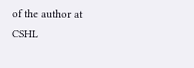of the author at
CSHL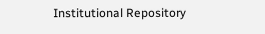Institutional Repository